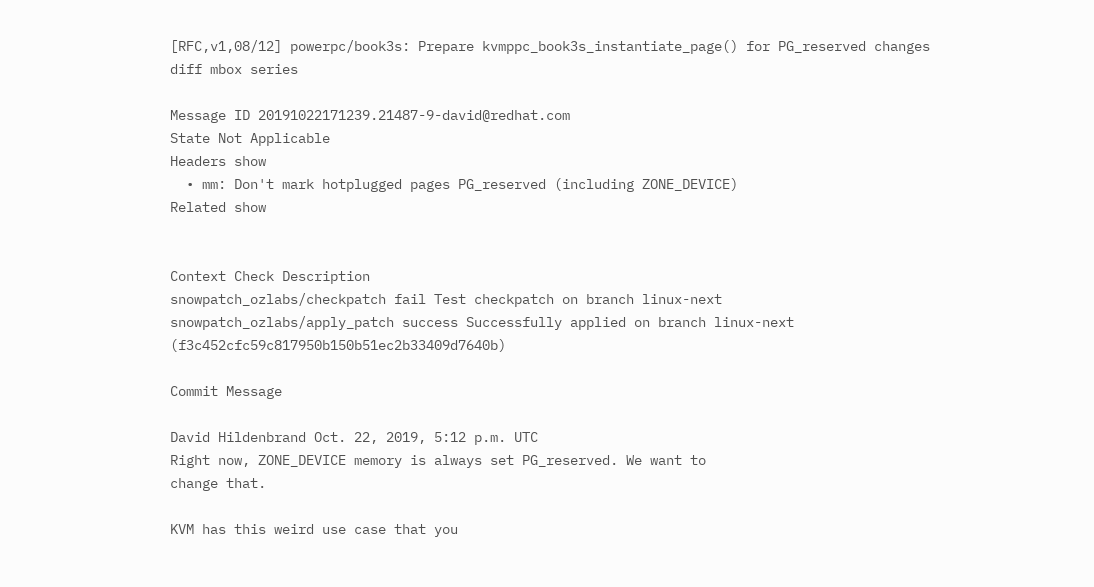[RFC,v1,08/12] powerpc/book3s: Prepare kvmppc_book3s_instantiate_page() for PG_reserved changes
diff mbox series

Message ID 20191022171239.21487-9-david@redhat.com
State Not Applicable
Headers show
  • mm: Don't mark hotplugged pages PG_reserved (including ZONE_DEVICE)
Related show


Context Check Description
snowpatch_ozlabs/checkpatch fail Test checkpatch on branch linux-next
snowpatch_ozlabs/apply_patch success Successfully applied on branch linux-next (f3c452cfc59c817950b150b51ec2b33409d7640b)

Commit Message

David Hildenbrand Oct. 22, 2019, 5:12 p.m. UTC
Right now, ZONE_DEVICE memory is always set PG_reserved. We want to
change that.

KVM has this weird use case that you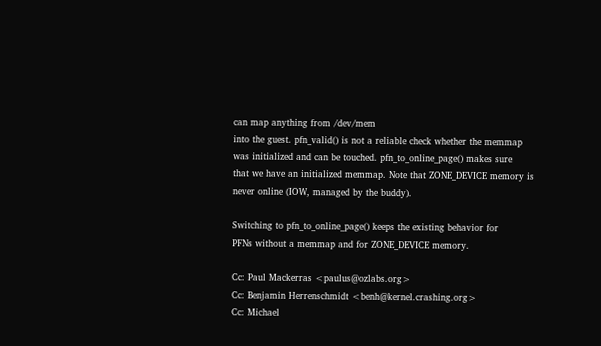can map anything from /dev/mem
into the guest. pfn_valid() is not a reliable check whether the memmap
was initialized and can be touched. pfn_to_online_page() makes sure
that we have an initialized memmap. Note that ZONE_DEVICE memory is
never online (IOW, managed by the buddy).

Switching to pfn_to_online_page() keeps the existing behavior for
PFNs without a memmap and for ZONE_DEVICE memory.

Cc: Paul Mackerras <paulus@ozlabs.org>
Cc: Benjamin Herrenschmidt <benh@kernel.crashing.org>
Cc: Michael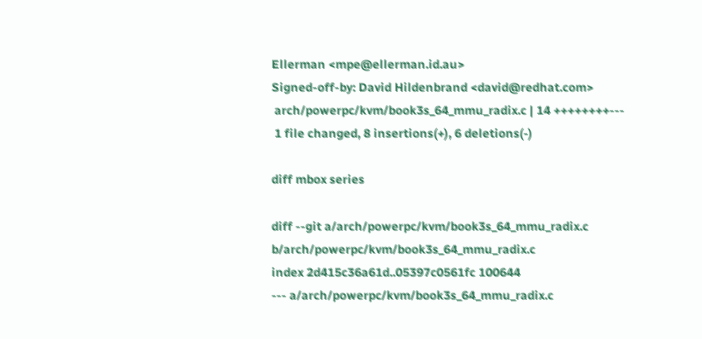Ellerman <mpe@ellerman.id.au>
Signed-off-by: David Hildenbrand <david@redhat.com>
 arch/powerpc/kvm/book3s_64_mmu_radix.c | 14 ++++++++---
 1 file changed, 8 insertions(+), 6 deletions(-)

diff mbox series

diff --git a/arch/powerpc/kvm/book3s_64_mmu_radix.c b/arch/powerpc/kvm/book3s_64_mmu_radix.c
index 2d415c36a61d..05397c0561fc 100644
--- a/arch/powerpc/kvm/book3s_64_mmu_radix.c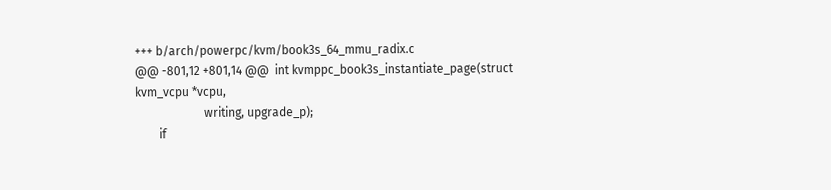+++ b/arch/powerpc/kvm/book3s_64_mmu_radix.c
@@ -801,12 +801,14 @@  int kvmppc_book3s_instantiate_page(struct kvm_vcpu *vcpu,
                       writing, upgrade_p);
        if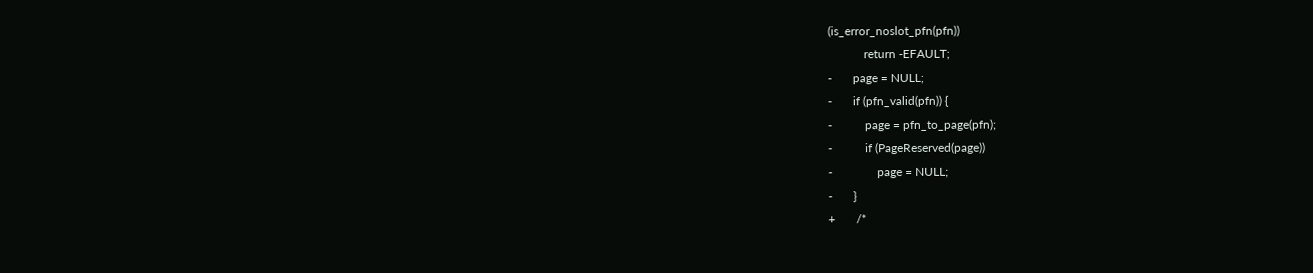(is_error_noslot_pfn(pfn))
            return -EFAULT;
-       page = NULL;
-       if (pfn_valid(pfn)) {
-           page = pfn_to_page(pfn);
-           if (PageReserved(page))
-               page = NULL;
-       }
+       /*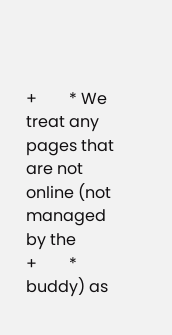+        * We treat any pages that are not online (not managed by the
+        * buddy) as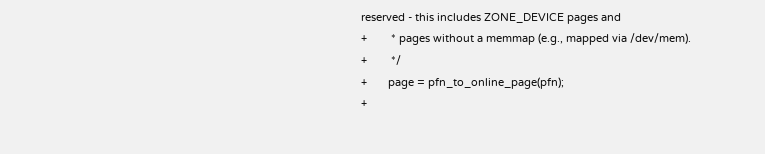reserved - this includes ZONE_DEVICE pages and
+        * pages without a memmap (e.g., mapped via /dev/mem).
+        */
+       page = pfn_to_online_page(pfn);
+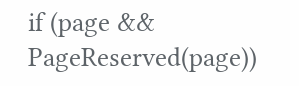if (page && PageReserved(page))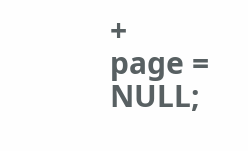+           page = NULL;